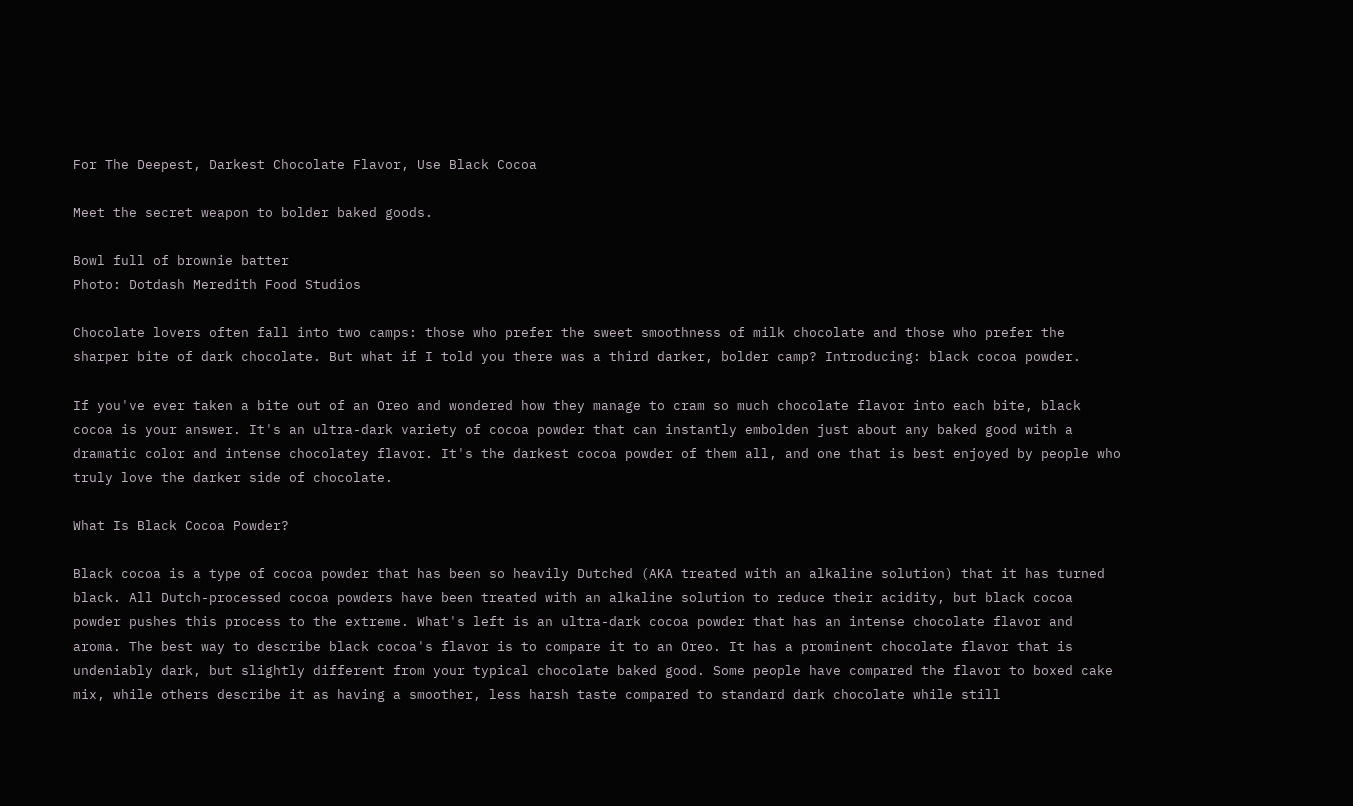For The Deepest, Darkest Chocolate Flavor, Use Black Cocoa

Meet the secret weapon to bolder baked goods.

Bowl full of brownie batter
Photo: Dotdash Meredith Food Studios

Chocolate lovers often fall into two camps: those who prefer the sweet smoothness of milk chocolate and those who prefer the sharper bite of dark chocolate. But what if I told you there was a third darker, bolder camp? Introducing: black cocoa powder.

If you've ever taken a bite out of an Oreo and wondered how they manage to cram so much chocolate flavor into each bite, black cocoa is your answer. It's an ultra-dark variety of cocoa powder that can instantly embolden just about any baked good with a dramatic color and intense chocolatey flavor. It's the darkest cocoa powder of them all, and one that is best enjoyed by people who truly love the darker side of chocolate.

What Is Black Cocoa Powder?

Black cocoa is a type of cocoa powder that has been so heavily Dutched (AKA treated with an alkaline solution) that it has turned black. All Dutch-processed cocoa powders have been treated with an alkaline solution to reduce their acidity, but black cocoa powder pushes this process to the extreme. What's left is an ultra-dark cocoa powder that has an intense chocolate flavor and aroma. The best way to describe black cocoa's flavor is to compare it to an Oreo. It has a prominent chocolate flavor that is undeniably dark, but slightly different from your typical chocolate baked good. Some people have compared the flavor to boxed cake mix, while others describe it as having a smoother, less harsh taste compared to standard dark chocolate while still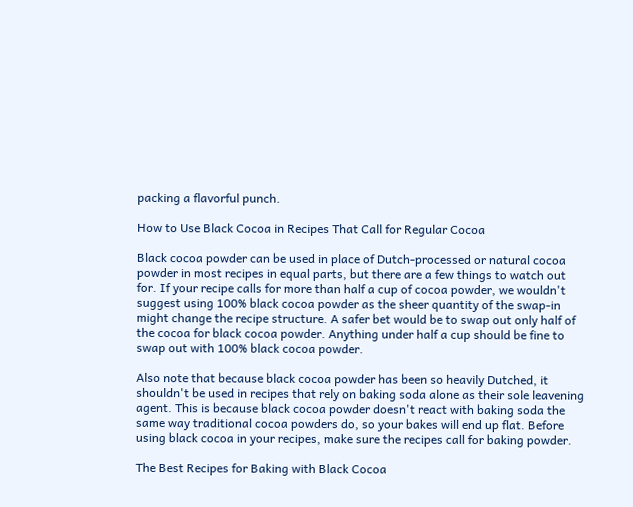packing a flavorful punch.

How to Use Black Cocoa in Recipes That Call for Regular Cocoa

Black cocoa powder can be used in place of Dutch-processed or natural cocoa powder in most recipes in equal parts, but there are a few things to watch out for. If your recipe calls for more than half a cup of cocoa powder, we wouldn't suggest using 100% black cocoa powder as the sheer quantity of the swap-in might change the recipe structure. A safer bet would be to swap out only half of the cocoa for black cocoa powder. Anything under half a cup should be fine to swap out with 100% black cocoa powder.

Also note that because black cocoa powder has been so heavily Dutched, it shouldn't be used in recipes that rely on baking soda alone as their sole leavening agent. This is because black cocoa powder doesn't react with baking soda the same way traditional cocoa powders do, so your bakes will end up flat. Before using black cocoa in your recipes, make sure the recipes call for baking powder.

The Best Recipes for Baking with Black Cocoa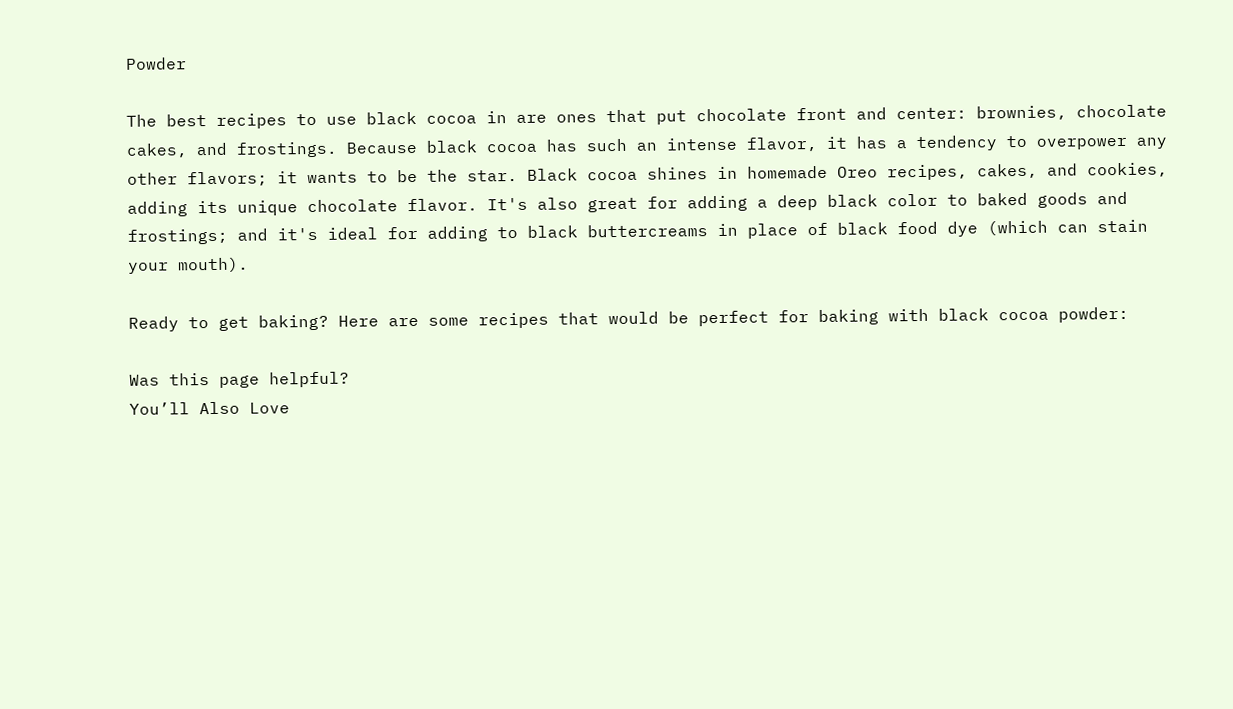Powder

The best recipes to use black cocoa in are ones that put chocolate front and center: brownies, chocolate cakes, and frostings. Because black cocoa has such an intense flavor, it has a tendency to overpower any other flavors; it wants to be the star. Black cocoa shines in homemade Oreo recipes, cakes, and cookies, adding its unique chocolate flavor. It's also great for adding a deep black color to baked goods and frostings; and it's ideal for adding to black buttercreams in place of black food dye (which can stain your mouth).

Ready to get baking? Here are some recipes that would be perfect for baking with black cocoa powder:

Was this page helpful?
You’ll Also Love